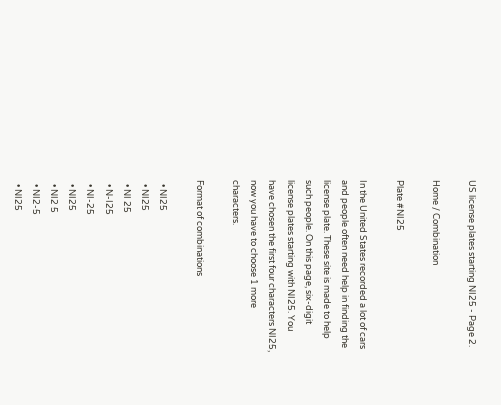US license plates starting NI25 - Page 2.

Home / Combination

Plate #NI25

In the United States recorded a lot of cars and people often need help in finding the license plate. These site is made to help such people. On this page, six-digit license plates starting with NI25. You have chosen the first four characters NI25, now you have to choose 1 more characters.

Format of combinations

  • NI25
  • NI25
  • NI 25
  • N-I25
  • NI-25
  • NI25
  • NI2 5
  • NI2-5
  • NI25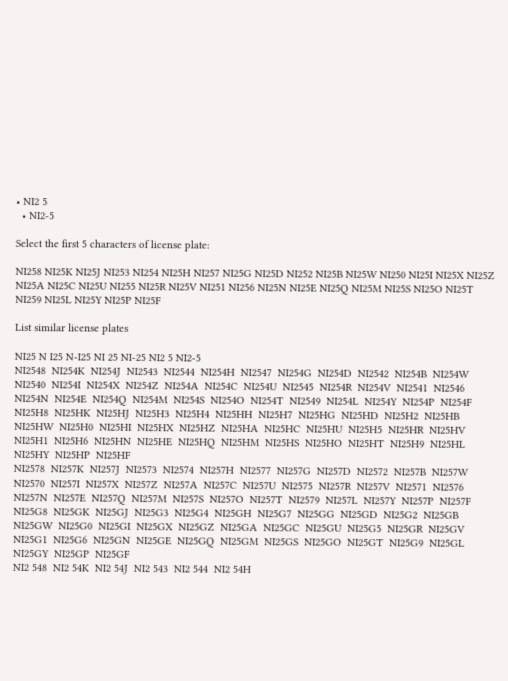• NI2 5
  • NI2-5

Select the first 5 characters of license plate:

NI258 NI25K NI25J NI253 NI254 NI25H NI257 NI25G NI25D NI252 NI25B NI25W NI250 NI25I NI25X NI25Z NI25A NI25C NI25U NI255 NI25R NI25V NI251 NI256 NI25N NI25E NI25Q NI25M NI25S NI25O NI25T NI259 NI25L NI25Y NI25P NI25F

List similar license plates

NI25 N I25 N-I25 NI 25 NI-25 NI2 5 NI2-5
NI2548  NI254K  NI254J  NI2543  NI2544  NI254H  NI2547  NI254G  NI254D  NI2542  NI254B  NI254W  NI2540  NI254I  NI254X  NI254Z  NI254A  NI254C  NI254U  NI2545  NI254R  NI254V  NI2541  NI2546  NI254N  NI254E  NI254Q  NI254M  NI254S  NI254O  NI254T  NI2549  NI254L  NI254Y  NI254P  NI254F
NI25H8  NI25HK  NI25HJ  NI25H3  NI25H4  NI25HH  NI25H7  NI25HG  NI25HD  NI25H2  NI25HB  NI25HW  NI25H0  NI25HI  NI25HX  NI25HZ  NI25HA  NI25HC  NI25HU  NI25H5  NI25HR  NI25HV  NI25H1  NI25H6  NI25HN  NI25HE  NI25HQ  NI25HM  NI25HS  NI25HO  NI25HT  NI25H9  NI25HL  NI25HY  NI25HP  NI25HF
NI2578  NI257K  NI257J  NI2573  NI2574  NI257H  NI2577  NI257G  NI257D  NI2572  NI257B  NI257W  NI2570  NI257I  NI257X  NI257Z  NI257A  NI257C  NI257U  NI2575  NI257R  NI257V  NI2571  NI2576  NI257N  NI257E  NI257Q  NI257M  NI257S  NI257O  NI257T  NI2579  NI257L  NI257Y  NI257P  NI257F
NI25G8  NI25GK  NI25GJ  NI25G3  NI25G4  NI25GH  NI25G7  NI25GG  NI25GD  NI25G2  NI25GB  NI25GW  NI25G0  NI25GI  NI25GX  NI25GZ  NI25GA  NI25GC  NI25GU  NI25G5  NI25GR  NI25GV  NI25G1  NI25G6  NI25GN  NI25GE  NI25GQ  NI25GM  NI25GS  NI25GO  NI25GT  NI25G9  NI25GL  NI25GY  NI25GP  NI25GF
NI2 548  NI2 54K  NI2 54J  NI2 543  NI2 544  NI2 54H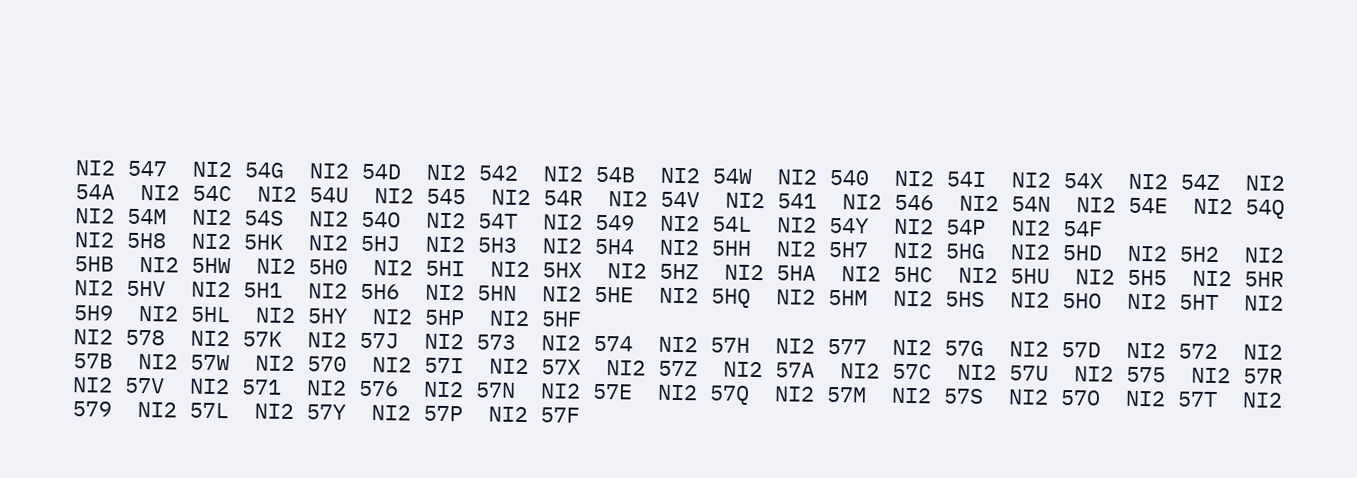NI2 547  NI2 54G  NI2 54D  NI2 542  NI2 54B  NI2 54W  NI2 540  NI2 54I  NI2 54X  NI2 54Z  NI2 54A  NI2 54C  NI2 54U  NI2 545  NI2 54R  NI2 54V  NI2 541  NI2 546  NI2 54N  NI2 54E  NI2 54Q  NI2 54M  NI2 54S  NI2 54O  NI2 54T  NI2 549  NI2 54L  NI2 54Y  NI2 54P  NI2 54F
NI2 5H8  NI2 5HK  NI2 5HJ  NI2 5H3  NI2 5H4  NI2 5HH  NI2 5H7  NI2 5HG  NI2 5HD  NI2 5H2  NI2 5HB  NI2 5HW  NI2 5H0  NI2 5HI  NI2 5HX  NI2 5HZ  NI2 5HA  NI2 5HC  NI2 5HU  NI2 5H5  NI2 5HR  NI2 5HV  NI2 5H1  NI2 5H6  NI2 5HN  NI2 5HE  NI2 5HQ  NI2 5HM  NI2 5HS  NI2 5HO  NI2 5HT  NI2 5H9  NI2 5HL  NI2 5HY  NI2 5HP  NI2 5HF
NI2 578  NI2 57K  NI2 57J  NI2 573  NI2 574  NI2 57H  NI2 577  NI2 57G  NI2 57D  NI2 572  NI2 57B  NI2 57W  NI2 570  NI2 57I  NI2 57X  NI2 57Z  NI2 57A  NI2 57C  NI2 57U  NI2 575  NI2 57R  NI2 57V  NI2 571  NI2 576  NI2 57N  NI2 57E  NI2 57Q  NI2 57M  NI2 57S  NI2 57O  NI2 57T  NI2 579  NI2 57L  NI2 57Y  NI2 57P  NI2 57F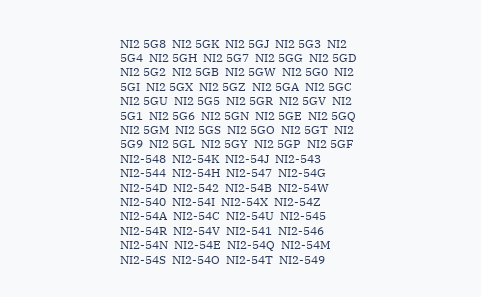NI2 5G8  NI2 5GK  NI2 5GJ  NI2 5G3  NI2 5G4  NI2 5GH  NI2 5G7  NI2 5GG  NI2 5GD  NI2 5G2  NI2 5GB  NI2 5GW  NI2 5G0  NI2 5GI  NI2 5GX  NI2 5GZ  NI2 5GA  NI2 5GC  NI2 5GU  NI2 5G5  NI2 5GR  NI2 5GV  NI2 5G1  NI2 5G6  NI2 5GN  NI2 5GE  NI2 5GQ  NI2 5GM  NI2 5GS  NI2 5GO  NI2 5GT  NI2 5G9  NI2 5GL  NI2 5GY  NI2 5GP  NI2 5GF
NI2-548  NI2-54K  NI2-54J  NI2-543  NI2-544  NI2-54H  NI2-547  NI2-54G  NI2-54D  NI2-542  NI2-54B  NI2-54W  NI2-540  NI2-54I  NI2-54X  NI2-54Z  NI2-54A  NI2-54C  NI2-54U  NI2-545  NI2-54R  NI2-54V  NI2-541  NI2-546  NI2-54N  NI2-54E  NI2-54Q  NI2-54M  NI2-54S  NI2-54O  NI2-54T  NI2-549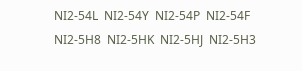NI2-54L  NI2-54Y  NI2-54P  NI2-54F
NI2-5H8  NI2-5HK  NI2-5HJ  NI2-5H3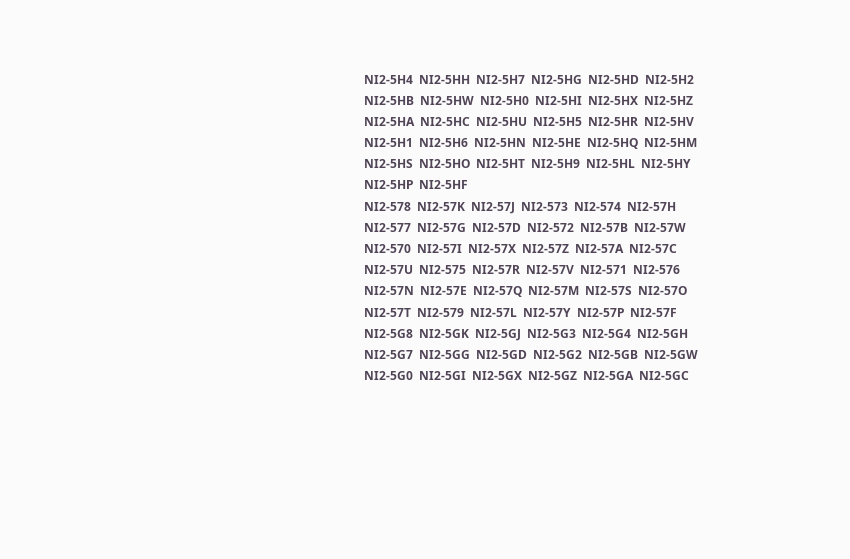NI2-5H4  NI2-5HH  NI2-5H7  NI2-5HG  NI2-5HD  NI2-5H2  NI2-5HB  NI2-5HW  NI2-5H0  NI2-5HI  NI2-5HX  NI2-5HZ  NI2-5HA  NI2-5HC  NI2-5HU  NI2-5H5  NI2-5HR  NI2-5HV  NI2-5H1  NI2-5H6  NI2-5HN  NI2-5HE  NI2-5HQ  NI2-5HM  NI2-5HS  NI2-5HO  NI2-5HT  NI2-5H9  NI2-5HL  NI2-5HY  NI2-5HP  NI2-5HF
NI2-578  NI2-57K  NI2-57J  NI2-573  NI2-574  NI2-57H  NI2-577  NI2-57G  NI2-57D  NI2-572  NI2-57B  NI2-57W  NI2-570  NI2-57I  NI2-57X  NI2-57Z  NI2-57A  NI2-57C  NI2-57U  NI2-575  NI2-57R  NI2-57V  NI2-571  NI2-576  NI2-57N  NI2-57E  NI2-57Q  NI2-57M  NI2-57S  NI2-57O  NI2-57T  NI2-579  NI2-57L  NI2-57Y  NI2-57P  NI2-57F
NI2-5G8  NI2-5GK  NI2-5GJ  NI2-5G3  NI2-5G4  NI2-5GH  NI2-5G7  NI2-5GG  NI2-5GD  NI2-5G2  NI2-5GB  NI2-5GW  NI2-5G0  NI2-5GI  NI2-5GX  NI2-5GZ  NI2-5GA  NI2-5GC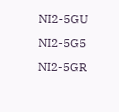NI2-5GU  NI2-5G5  NI2-5GR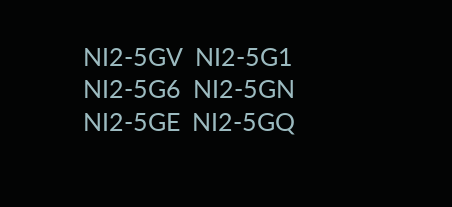NI2-5GV  NI2-5G1  NI2-5G6  NI2-5GN  NI2-5GE  NI2-5GQ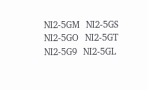NI2-5GM  NI2-5GS  NI2-5GO  NI2-5GT  NI2-5G9  NI2-5GL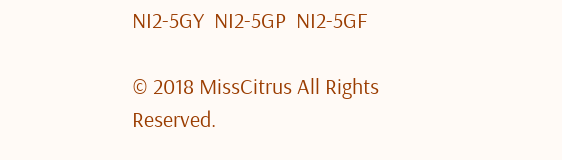NI2-5GY  NI2-5GP  NI2-5GF

© 2018 MissCitrus All Rights Reserved.